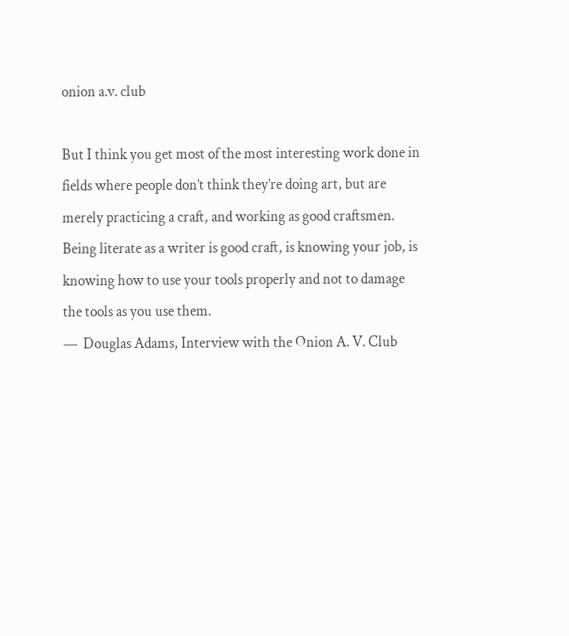onion a.v. club

But I think you get most of the most interesting work done in fields where people don’t think they’re doing art, but are merely practicing a craft, and working as good craftsmen. Being literate as a writer is good craft, is knowing your job, is knowing how to use your tools properly and not to damage the tools as you use them.
—  Douglas Adams, Interview with the Onion A. V. Club